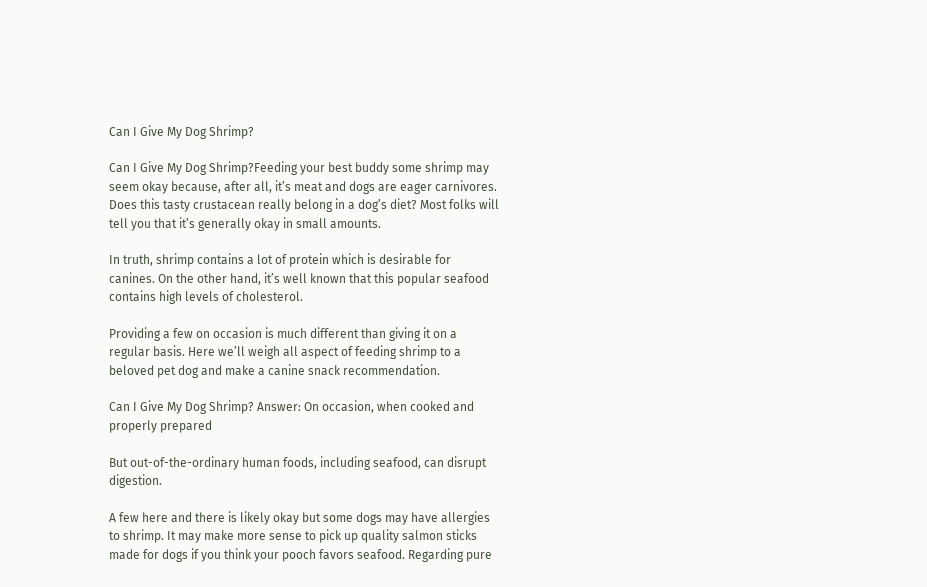Can I Give My Dog Shrimp?

Can I Give My Dog Shrimp?Feeding your best buddy some shrimp may seem okay because, after all, it’s meat and dogs are eager carnivores. Does this tasty crustacean really belong in a dog’s diet? Most folks will tell you that it’s generally okay in small amounts.

In truth, shrimp contains a lot of protein which is desirable for canines. On the other hand, it’s well known that this popular seafood contains high levels of cholesterol.

Providing a few on occasion is much different than giving it on a regular basis. Here we’ll weigh all aspect of feeding shrimp to a beloved pet dog and make a canine snack recommendation.

Can I Give My Dog Shrimp? Answer: On occasion, when cooked and properly prepared

But out-of-the-ordinary human foods, including seafood, can disrupt digestion.

A few here and there is likely okay but some dogs may have allergies to shrimp. It may make more sense to pick up quality salmon sticks made for dogs if you think your pooch favors seafood. Regarding pure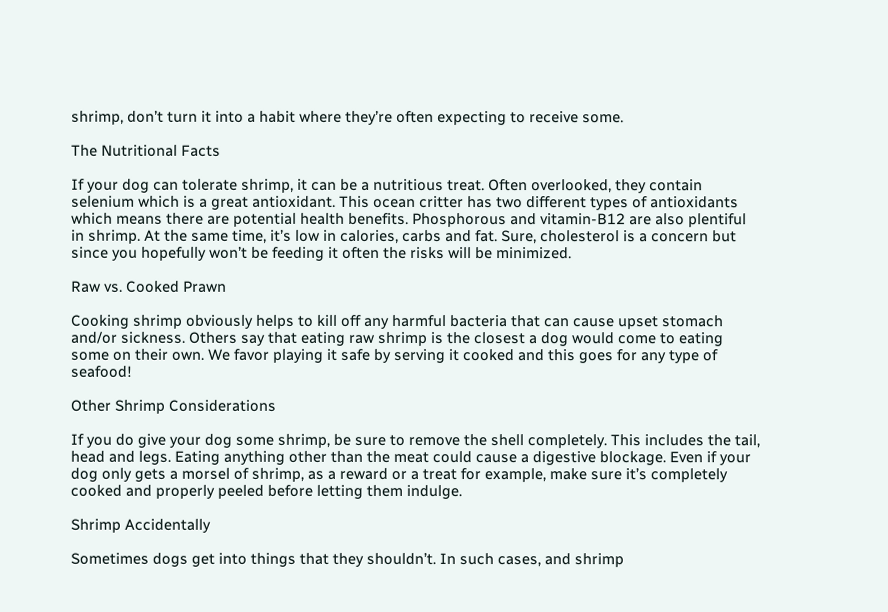shrimp, don’t turn it into a habit where they’re often expecting to receive some.

The Nutritional Facts

If your dog can tolerate shrimp, it can be a nutritious treat. Often overlooked, they contain selenium which is a great antioxidant. This ocean critter has two different types of antioxidants which means there are potential health benefits. Phosphorous and vitamin-B12 are also plentiful in shrimp. At the same time, it’s low in calories, carbs and fat. Sure, cholesterol is a concern but since you hopefully won’t be feeding it often the risks will be minimized.

Raw vs. Cooked Prawn

Cooking shrimp obviously helps to kill off any harmful bacteria that can cause upset stomach and/or sickness. Others say that eating raw shrimp is the closest a dog would come to eating some on their own. We favor playing it safe by serving it cooked and this goes for any type of seafood!

Other Shrimp Considerations

If you do give your dog some shrimp, be sure to remove the shell completely. This includes the tail, head and legs. Eating anything other than the meat could cause a digestive blockage. Even if your dog only gets a morsel of shrimp, as a reward or a treat for example, make sure it’s completely cooked and properly peeled before letting them indulge.

Shrimp Accidentally

Sometimes dogs get into things that they shouldn’t. In such cases, and shrimp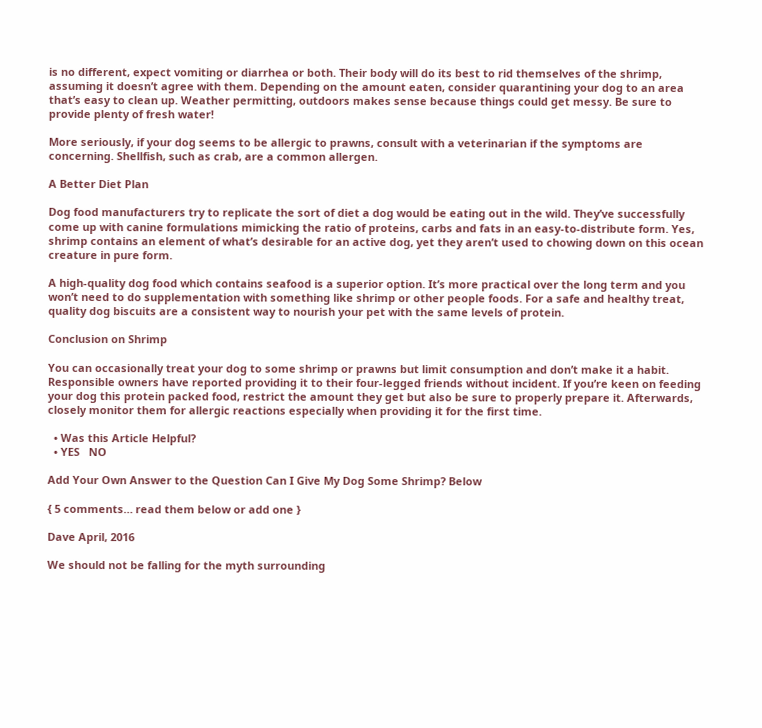is no different, expect vomiting or diarrhea or both. Their body will do its best to rid themselves of the shrimp, assuming it doesn’t agree with them. Depending on the amount eaten, consider quarantining your dog to an area that’s easy to clean up. Weather permitting, outdoors makes sense because things could get messy. Be sure to provide plenty of fresh water!

More seriously, if your dog seems to be allergic to prawns, consult with a veterinarian if the symptoms are concerning. Shellfish, such as crab, are a common allergen.

A Better Diet Plan

Dog food manufacturers try to replicate the sort of diet a dog would be eating out in the wild. They’ve successfully come up with canine formulations mimicking the ratio of proteins, carbs and fats in an easy-to-distribute form. Yes, shrimp contains an element of what’s desirable for an active dog, yet they aren’t used to chowing down on this ocean creature in pure form.

A high-quality dog food which contains seafood is a superior option. It’s more practical over the long term and you won’t need to do supplementation with something like shrimp or other people foods. For a safe and healthy treat, quality dog biscuits are a consistent way to nourish your pet with the same levels of protein.

Conclusion on Shrimp

You can occasionally treat your dog to some shrimp or prawns but limit consumption and don’t make it a habit. Responsible owners have reported providing it to their four-legged friends without incident. If you’re keen on feeding your dog this protein packed food, restrict the amount they get but also be sure to properly prepare it. Afterwards, closely monitor them for allergic reactions especially when providing it for the first time.

  • Was this Article Helpful?
  • YES   NO

Add Your Own Answer to the Question Can I Give My Dog Some Shrimp? Below

{ 5 comments… read them below or add one }

Dave April, 2016

We should not be falling for the myth surrounding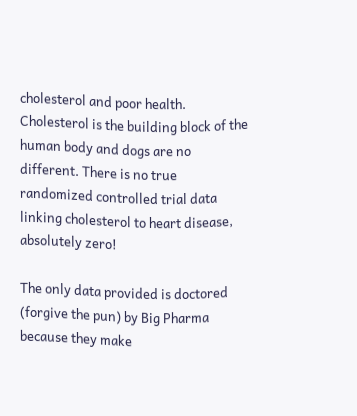cholesterol and poor health. Cholesterol is the building block of the human body and dogs are no different. There is no true randomized controlled trial data linking cholesterol to heart disease, absolutely zero!

The only data provided is doctored (forgive the pun) by Big Pharma because they make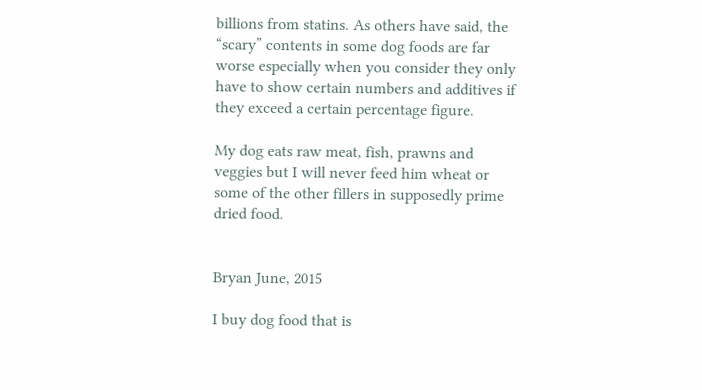billions from statins. As others have said, the “scary” contents in some dog foods are far worse especially when you consider they only have to show certain numbers and additives if they exceed a certain percentage figure.

My dog eats raw meat, fish, prawns and veggies but I will never feed him wheat or some of the other fillers in supposedly prime dried food.


Bryan June, 2015

I buy dog food that is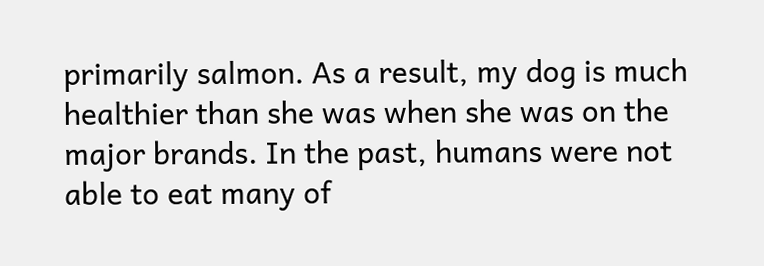primarily salmon. As a result, my dog is much healthier than she was when she was on the major brands. In the past, humans were not able to eat many of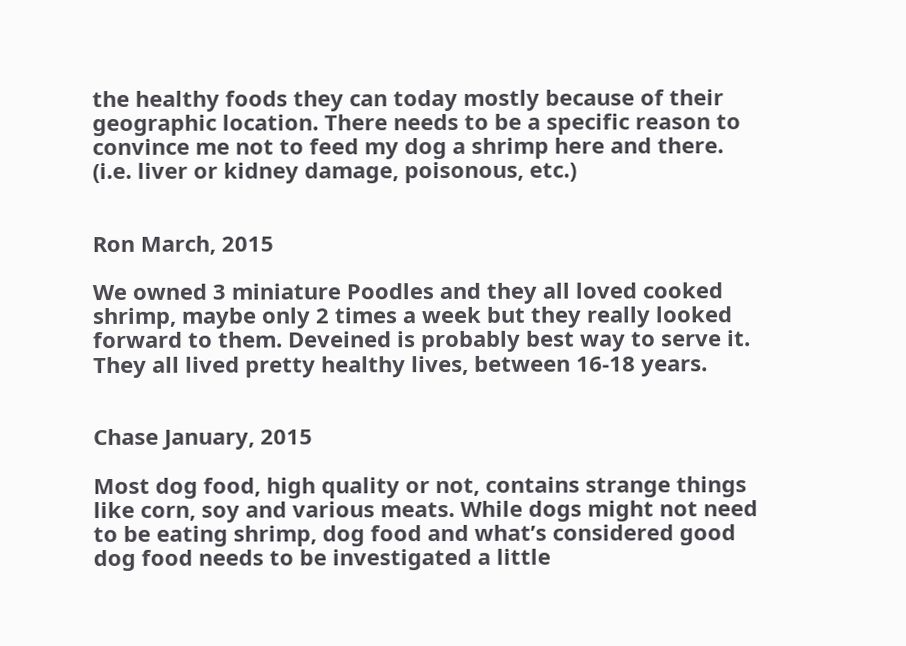the healthy foods they can today mostly because of their geographic location. There needs to be a specific reason to convince me not to feed my dog a shrimp here and there. (i.e. liver or kidney damage, poisonous, etc.)


Ron March, 2015

We owned 3 miniature Poodles and they all loved cooked shrimp, maybe only 2 times a week but they really looked forward to them. Deveined is probably best way to serve it. They all lived pretty healthy lives, between 16-18 years.


Chase January, 2015

Most dog food, high quality or not, contains strange things like corn, soy and various meats. While dogs might not need to be eating shrimp, dog food and what’s considered good dog food needs to be investigated a little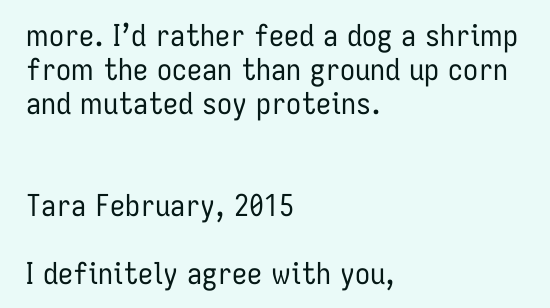more. I’d rather feed a dog a shrimp from the ocean than ground up corn and mutated soy proteins.


Tara February, 2015

I definitely agree with you,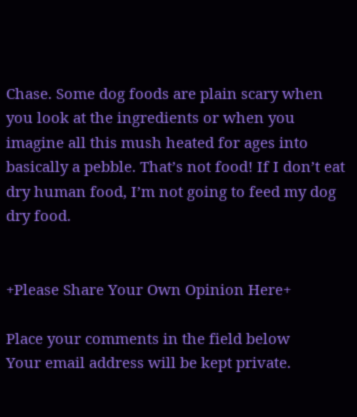Chase. Some dog foods are plain scary when you look at the ingredients or when you imagine all this mush heated for ages into basically a pebble. That’s not food! If I don’t eat dry human food, I’m not going to feed my dog dry food.


+Please Share Your Own Opinion Here+

Place your comments in the field below
Your email address will be kept private.